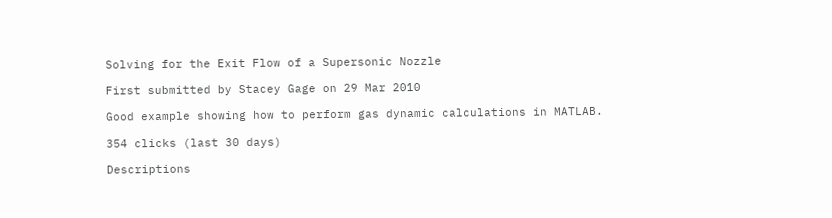Solving for the Exit Flow of a Supersonic Nozzle

First submitted by Stacey Gage on 29 Mar 2010

Good example showing how to perform gas dynamic calculations in MATLAB.

354 clicks (last 30 days)

Descriptions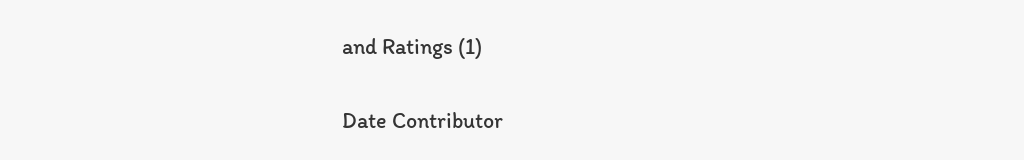and Ratings (1)

Date Contributor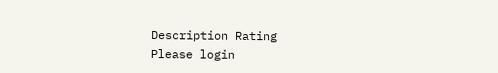Description Rating
Please login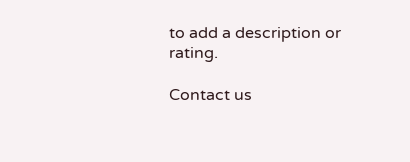to add a description or rating.

Contact us